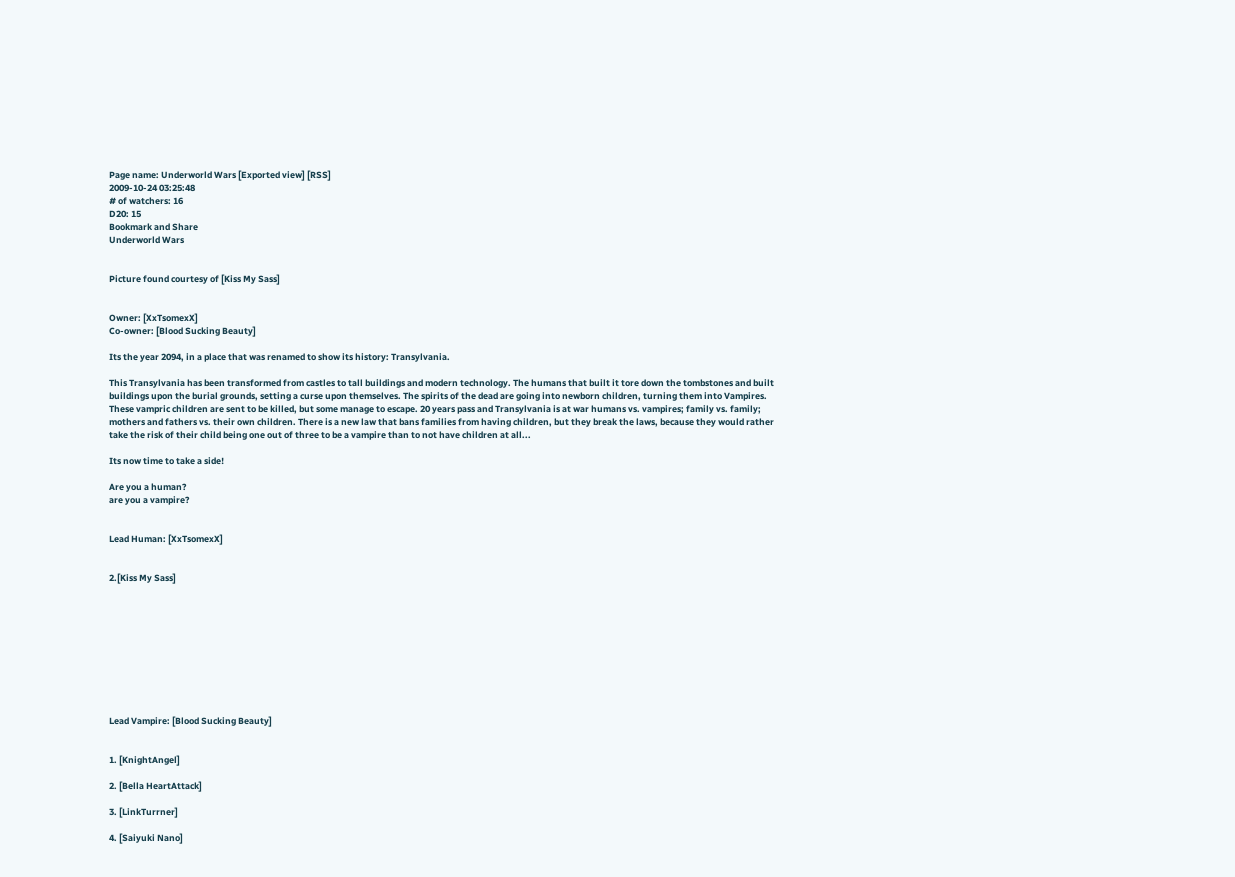Page name: Underworld Wars [Exported view] [RSS]
2009-10-24 03:25:48
# of watchers: 16
D20: 15
Bookmark and Share
Underworld Wars


Picture found courtesy of [Kiss My Sass]


Owner: [XxTsomexX]
Co-owner: [Blood Sucking Beauty]

Its the year 2094, in a place that was renamed to show its history: Transylvania.

This Transylvania has been transformed from castles to tall buildings and modern technology. The humans that built it tore down the tombstones and built buildings upon the burial grounds, setting a curse upon themselves. The spirits of the dead are going into newborn children, turning them into Vampires. These vampric children are sent to be killed, but some manage to escape. 20 years pass and Transylvania is at war humans vs. vampires; family vs. family; mothers and fathers vs. their own children. There is a new law that bans families from having children, but they break the laws, because they would rather take the risk of their child being one out of three to be a vampire than to not have children at all...

Its now time to take a side!

Are you a human?
are you a vampire?


Lead Human: [XxTsomexX]


2.[Kiss My Sass]










Lead Vampire: [Blood Sucking Beauty]


1. [KnightAngel]

2. [Bella HeartAttack]

3. [LinkTurrner]

4. [Saiyuki Nano]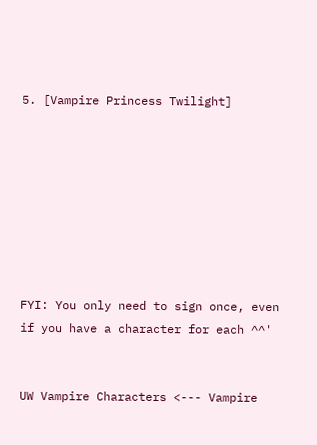5. [Vampire Princess Twilight]








FYI: You only need to sign once, even if you have a character for each ^^'


UW Vampire Characters <--- Vampire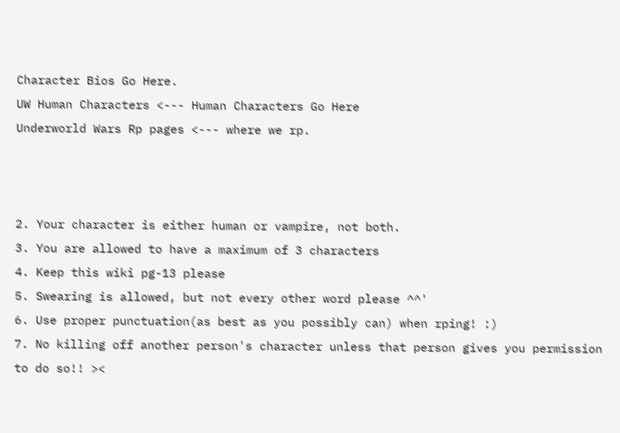Character Bios Go Here.
UW Human Characters <--- Human Characters Go Here
Underworld Wars Rp pages <--- where we rp.



2. Your character is either human or vampire, not both.
3. You are allowed to have a maximum of 3 characters
4. Keep this wiki pg-13 please
5. Swearing is allowed, but not every other word please ^^'
6. Use proper punctuation(as best as you possibly can) when rping! :)
7. No killing off another person's character unless that person gives you permission to do so!! ><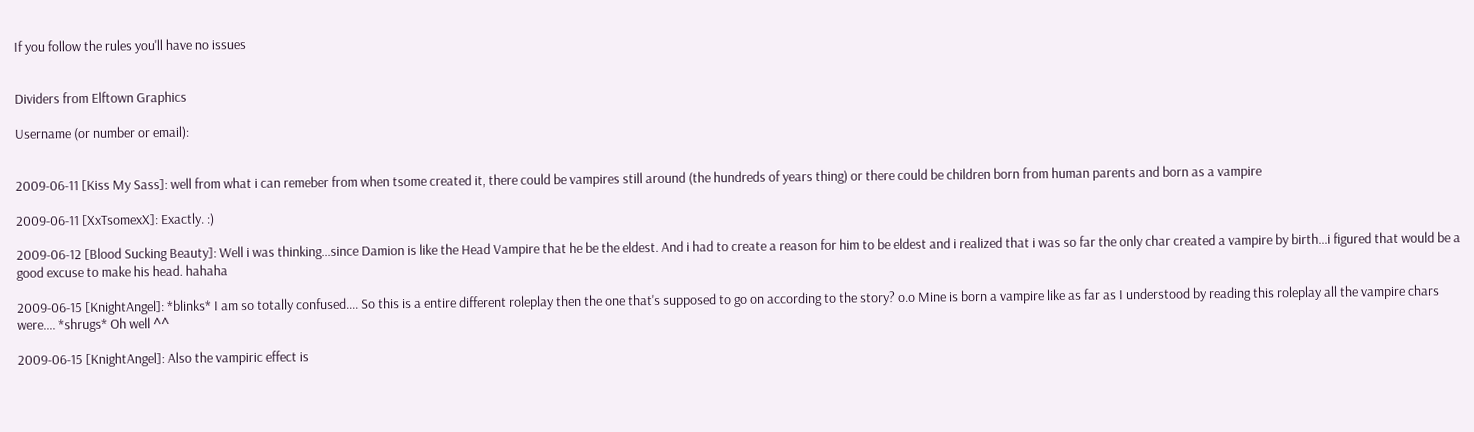If you follow the rules you'll have no issues


Dividers from Elftown Graphics

Username (or number or email):


2009-06-11 [Kiss My Sass]: well from what i can remeber from when tsome created it, there could be vampires still around (the hundreds of years thing) or there could be children born from human parents and born as a vampire

2009-06-11 [XxTsomexX]: Exactly. :)

2009-06-12 [Blood Sucking Beauty]: Well i was thinking...since Damion is like the Head Vampire that he be the eldest. And i had to create a reason for him to be eldest and i realized that i was so far the only char created a vampire by birth...i figured that would be a good excuse to make his head. hahaha

2009-06-15 [KnightAngel]: *blinks* I am so totally confused.... So this is a entire different roleplay then the one that's supposed to go on according to the story? o.o Mine is born a vampire like as far as I understood by reading this roleplay all the vampire chars were.... *shrugs* Oh well ^^

2009-06-15 [KnightAngel]: Also the vampiric effect is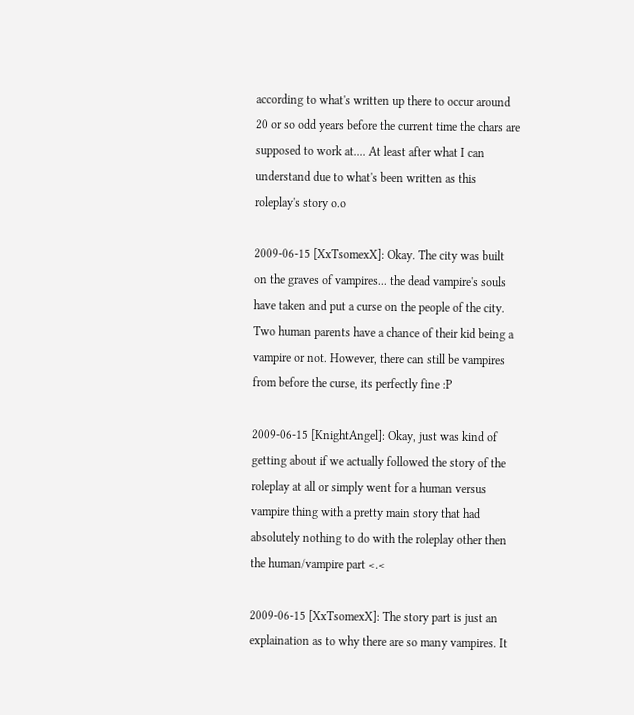according to what's written up there to occur around 20 or so odd years before the current time the chars are supposed to work at.... At least after what I can understand due to what's been written as this roleplay's story o.o

2009-06-15 [XxTsomexX]: Okay. The city was built on the graves of vampires... the dead vampire's souls have taken and put a curse on the people of the city. Two human parents have a chance of their kid being a vampire or not. However, there can still be vampires from before the curse, its perfectly fine :P

2009-06-15 [KnightAngel]: Okay, just was kind of getting about if we actually followed the story of the roleplay at all or simply went for a human versus vampire thing with a pretty main story that had absolutely nothing to do with the roleplay other then the human/vampire part <.<

2009-06-15 [XxTsomexX]: The story part is just an explaination as to why there are so many vampires. It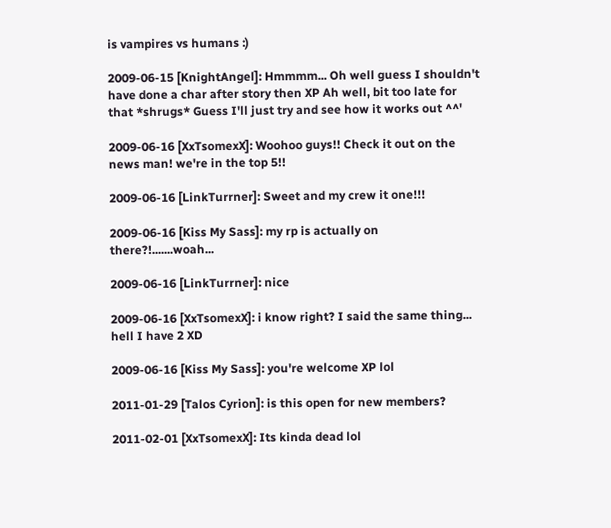is vampires vs humans :)

2009-06-15 [KnightAngel]: Hmmmm... Oh well guess I shouldn't have done a char after story then XP Ah well, bit too late for that *shrugs* Guess I'll just try and see how it works out ^^'

2009-06-16 [XxTsomexX]: Woohoo guys!! Check it out on the news man! we're in the top 5!!

2009-06-16 [LinkTurrner]: Sweet and my crew it one!!!

2009-06-16 [Kiss My Sass]: my rp is actually on there?!.......woah...

2009-06-16 [LinkTurrner]: nice

2009-06-16 [XxTsomexX]: i know right? I said the same thing... hell I have 2 XD

2009-06-16 [Kiss My Sass]: you're welcome XP lol

2011-01-29 [Talos Cyrion]: is this open for new members?

2011-02-01 [XxTsomexX]: Its kinda dead lol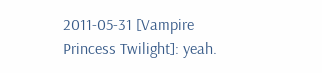2011-05-31 [Vampire Princess Twilight]: yeah.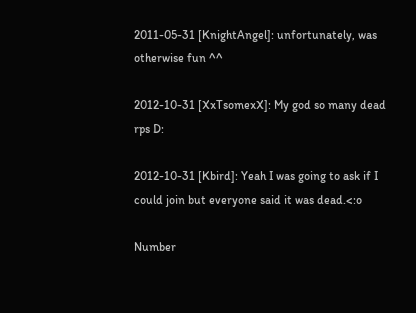2011-05-31 [KnightAngel]: unfortunately, was otherwise fun ^^

2012-10-31 [XxTsomexX]: My god so many dead rps D:

2012-10-31 [Kbird]: Yeah I was going to ask if I could join but everyone said it was dead.<:o

Number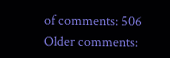of comments: 506
Older comments: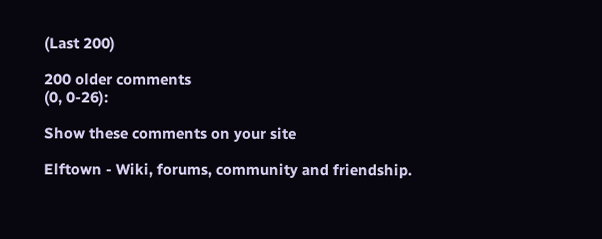(Last 200)

200 older comments
(0, 0-26):

Show these comments on your site

Elftown - Wiki, forums, community and friendship.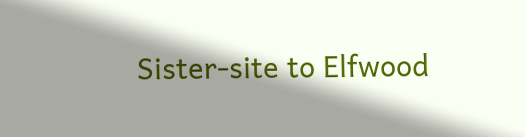Sister-site to Elfwood